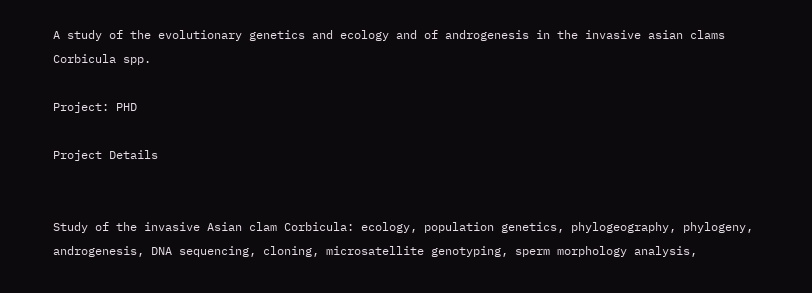A study of the evolutionary genetics and ecology and of androgenesis in the invasive asian clams Corbicula spp.

Project: PHD

Project Details


Study of the invasive Asian clam Corbicula: ecology, population genetics, phylogeography, phylogeny, androgenesis, DNA sequencing, cloning, microsatellite genotyping, sperm morphology analysis,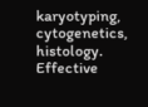karyotyping, cytogenetics, histology.
Effective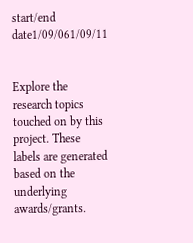start/end date1/09/061/09/11


Explore the research topics touched on by this project. These labels are generated based on the underlying awards/grants.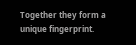Together they form a unique fingerprint.